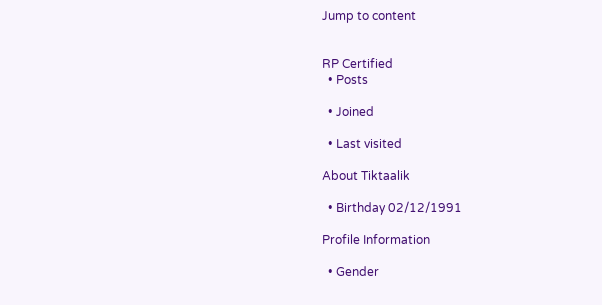Jump to content


RP Certified
  • Posts

  • Joined

  • Last visited

About Tiktaalik

  • Birthday 02/12/1991

Profile Information

  • Gender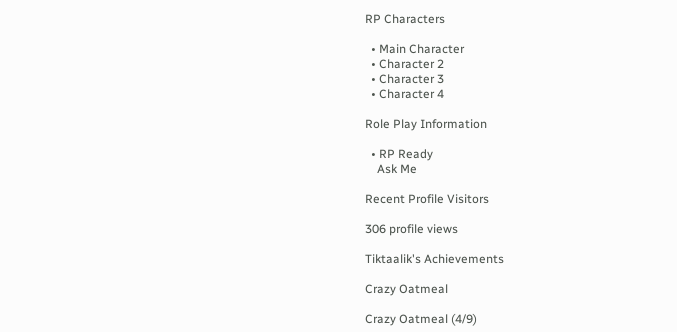RP Characters

  • Main Character
  • Character 2
  • Character 3
  • Character 4

Role Play Information

  • RP Ready
    Ask Me

Recent Profile Visitors

306 profile views

Tiktaalik's Achievements

Crazy Oatmeal

Crazy Oatmeal (4/9)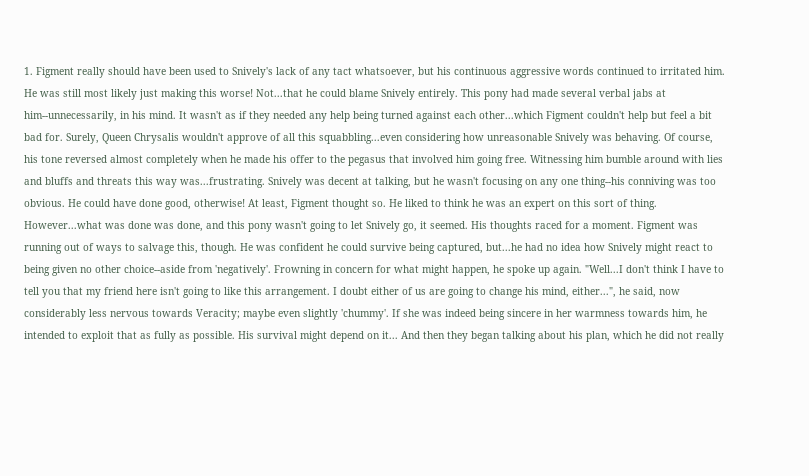1. Figment really should have been used to Snively's lack of any tact whatsoever, but his continuous aggressive words continued to irritated him. He was still most likely just making this worse! Not...that he could blame Snively entirely. This pony had made several verbal jabs at him--unnecessarily, in his mind. It wasn't as if they needed any help being turned against each other...which Figment couldn't help but feel a bit bad for. Surely, Queen Chrysalis wouldn't approve of all this squabbling...even considering how unreasonable Snively was behaving. Of course, his tone reversed almost completely when he made his offer to the pegasus that involved him going free. Witnessing him bumble around with lies and bluffs and threats this way was...frustrating. Snively was decent at talking, but he wasn't focusing on any one thing--his conniving was too obvious. He could have done good, otherwise! At least, Figment thought so. He liked to think he was an expert on this sort of thing. However...what was done was done, and this pony wasn't going to let Snively go, it seemed. His thoughts raced for a moment. Figment was running out of ways to salvage this, though. He was confident he could survive being captured, but...he had no idea how Snively might react to being given no other choice--aside from 'negatively'. Frowning in concern for what might happen, he spoke up again. "Well...I don't think I have to tell you that my friend here isn't going to like this arrangement. I doubt either of us are going to change his mind, either...", he said, now considerably less nervous towards Veracity; maybe even slightly 'chummy'. If she was indeed being sincere in her warmness towards him, he intended to exploit that as fully as possible. His survival might depend on it... And then they began talking about his plan, which he did not really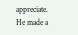appreciate. He made a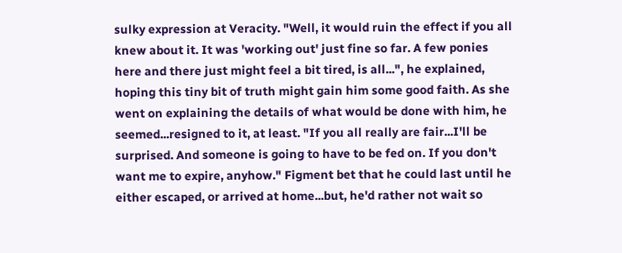sulky expression at Veracity. "Well, it would ruin the effect if you all knew about it. It was 'working out' just fine so far. A few ponies here and there just might feel a bit tired, is all...", he explained, hoping this tiny bit of truth might gain him some good faith. As she went on explaining the details of what would be done with him, he seemed...resigned to it, at least. "If you all really are fair...I'll be surprised. And someone is going to have to be fed on. If you don't want me to expire, anyhow." Figment bet that he could last until he either escaped, or arrived at home...but, he'd rather not wait so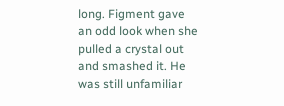long. Figment gave an odd look when she pulled a crystal out and smashed it. He was still unfamiliar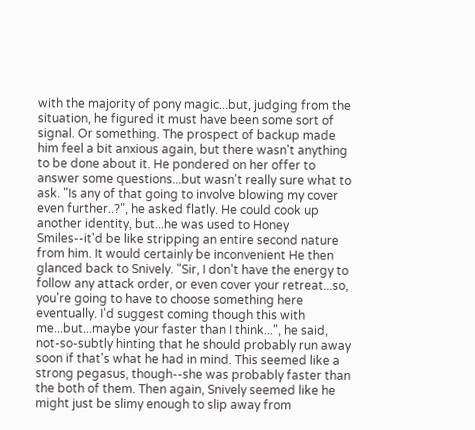with the majority of pony magic...but, judging from the situation, he figured it must have been some sort of signal. Or something. The prospect of backup made him feel a bit anxious again, but there wasn't anything to be done about it. He pondered on her offer to answer some questions...but wasn't really sure what to ask. "Is any of that going to involve blowing my cover even further..?", he asked flatly. He could cook up another identity, but...he was used to Honey Smiles--it'd be like stripping an entire second nature from him. It would certainly be inconvenient He then glanced back to Snively. "Sir, I don't have the energy to follow any attack order, or even cover your retreat...so, you're going to have to choose something here eventually. I'd suggest coming though this with me...but...maybe your faster than I think...", he said, not-so-subtly hinting that he should probably run away soon if that's what he had in mind. This seemed like a strong pegasus, though--she was probably faster than the both of them. Then again, Snively seemed like he might just be slimy enough to slip away from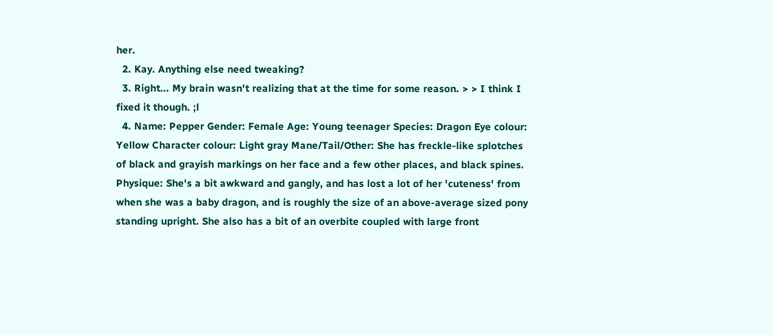her.
  2. Kay. Anything else need tweaking?
  3. Right... My brain wasn't realizing that at the time for some reason. > > I think I fixed it though. ;l
  4. Name: Pepper Gender: Female Age: Young teenager Species: Dragon Eye colour: Yellow Character colour: Light gray Mane/Tail/Other: She has freckle-like splotches of black and grayish markings on her face and a few other places, and black spines. Physique: She's a bit awkward and gangly, and has lost a lot of her 'cuteness' from when she was a baby dragon, and is roughly the size of an above-average sized pony standing upright. She also has a bit of an overbite coupled with large front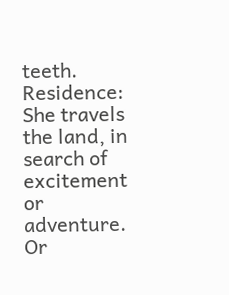teeth. Residence: She travels the land, in search of excitement or adventure. Or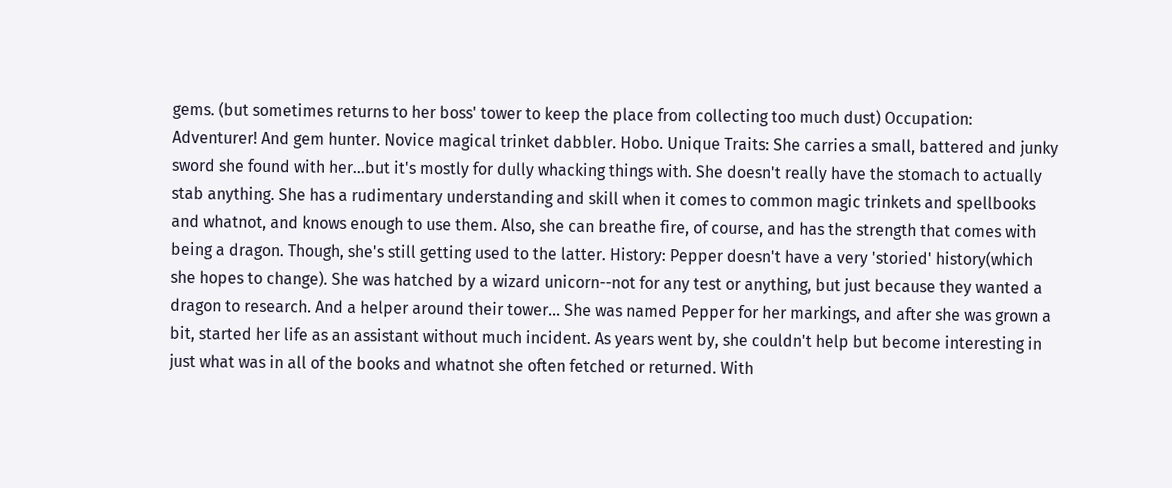gems. (but sometimes returns to her boss' tower to keep the place from collecting too much dust) Occupation: Adventurer! And gem hunter. Novice magical trinket dabbler. Hobo. Unique Traits: She carries a small, battered and junky sword she found with her...but it's mostly for dully whacking things with. She doesn't really have the stomach to actually stab anything. She has a rudimentary understanding and skill when it comes to common magic trinkets and spellbooks and whatnot, and knows enough to use them. Also, she can breathe fire, of course, and has the strength that comes with being a dragon. Though, she's still getting used to the latter. History: Pepper doesn't have a very 'storied' history(which she hopes to change). She was hatched by a wizard unicorn--not for any test or anything, but just because they wanted a dragon to research. And a helper around their tower... She was named Pepper for her markings, and after she was grown a bit, started her life as an assistant without much incident. As years went by, she couldn't help but become interesting in just what was in all of the books and whatnot she often fetched or returned. With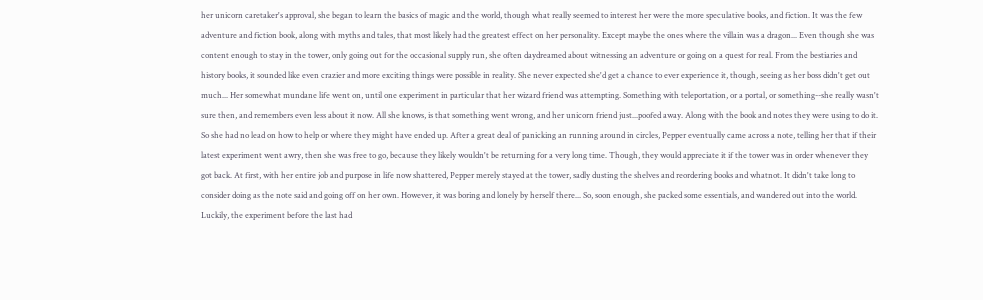her unicorn caretaker's approval, she began to learn the basics of magic and the world, though what really seemed to interest her were the more speculative books, and fiction. It was the few adventure and fiction book, along with myths and tales, that most likely had the greatest effect on her personality. Except maybe the ones where the villain was a dragon... Even though she was content enough to stay in the tower, only going out for the occasional supply run, she often daydreamed about witnessing an adventure or going on a quest for real. From the bestiaries and history books, it sounded like even crazier and more exciting things were possible in reality. She never expected she'd get a chance to ever experience it, though, seeing as her boss didn't get out much... Her somewhat mundane life went on, until one experiment in particular that her wizard friend was attempting. Something with teleportation, or a portal, or something--she really wasn't sure then, and remembers even less about it now. All she knows, is that something went wrong, and her unicorn friend just...poofed away. Along with the book and notes they were using to do it. So she had no lead on how to help or where they might have ended up. After a great deal of panicking an running around in circles, Pepper eventually came across a note, telling her that if their latest experiment went awry, then she was free to go, because they likely wouldn't be returning for a very long time. Though, they would appreciate it if the tower was in order whenever they got back. At first, with her entire job and purpose in life now shattered, Pepper merely stayed at the tower, sadly dusting the shelves and reordering books and whatnot. It didn't take long to consider doing as the note said and going off on her own. However, it was boring and lonely by herself there... So, soon enough, she packed some essentials, and wandered out into the world. Luckily, the experiment before the last had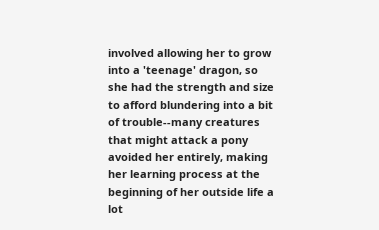involved allowing her to grow into a 'teenage' dragon, so she had the strength and size to afford blundering into a bit of trouble--many creatures that might attack a pony avoided her entirely, making her learning process at the beginning of her outside life a lot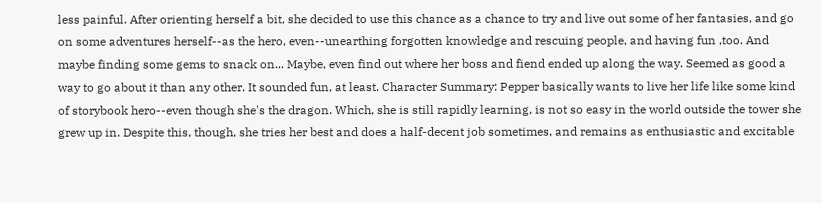less painful. After orienting herself a bit, she decided to use this chance as a chance to try and live out some of her fantasies, and go on some adventures herself--as the hero, even--unearthing forgotten knowledge and rescuing people, and having fun ,too. And maybe finding some gems to snack on... Maybe, even find out where her boss and fiend ended up along the way. Seemed as good a way to go about it than any other. It sounded fun, at least. Character Summary: Pepper basically wants to live her life like some kind of storybook hero--even though she's the dragon. Which, she is still rapidly learning, is not so easy in the world outside the tower she grew up in. Despite this, though, she tries her best and does a half-decent job sometimes, and remains as enthusiastic and excitable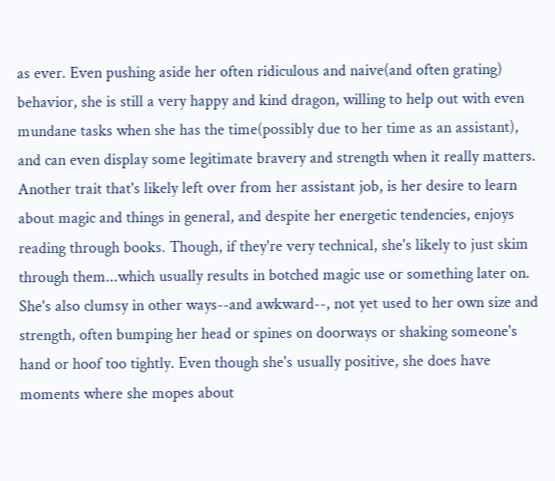as ever. Even pushing aside her often ridiculous and naive(and often grating) behavior, she is still a very happy and kind dragon, willing to help out with even mundane tasks when she has the time(possibly due to her time as an assistant), and can even display some legitimate bravery and strength when it really matters. Another trait that's likely left over from her assistant job, is her desire to learn about magic and things in general, and despite her energetic tendencies, enjoys reading through books. Though, if they're very technical, she's likely to just skim through them...which usually results in botched magic use or something later on. She's also clumsy in other ways--and awkward--, not yet used to her own size and strength, often bumping her head or spines on doorways or shaking someone's hand or hoof too tightly. Even though she's usually positive, she does have moments where she mopes about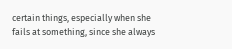certain things, especially when she fails at something, since she always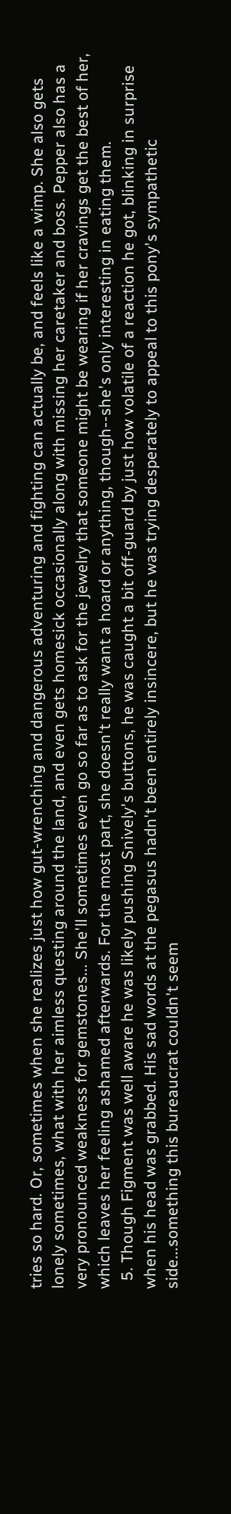tries so hard. Or, sometimes when she realizes just how gut-wrenching and dangerous adventuring and fighting can actually be, and feels like a wimp. She also gets lonely sometimes, what with her aimless questing around the land, and even gets homesick occasionally along with missing her caretaker and boss. Pepper also has a very pronounced weakness for gemstones... She'll sometimes even go so far as to ask for the jewelry that someone might be wearing if her cravings get the best of her, which leaves her feeling ashamed afterwards. For the most part, she doesn't really want a hoard or anything, though--she's only interesting in eating them.
  5. Though Figment was well aware he was likely pushing Snively's buttons, he was caught a bit off-guard by just how volatile of a reaction he got, blinking in surprise when his head was grabbed. His sad words at the pegasus hadn't been entirely insincere, but he was trying desperately to appeal to this pony's sympathetic side...something this bureaucrat couldn't seem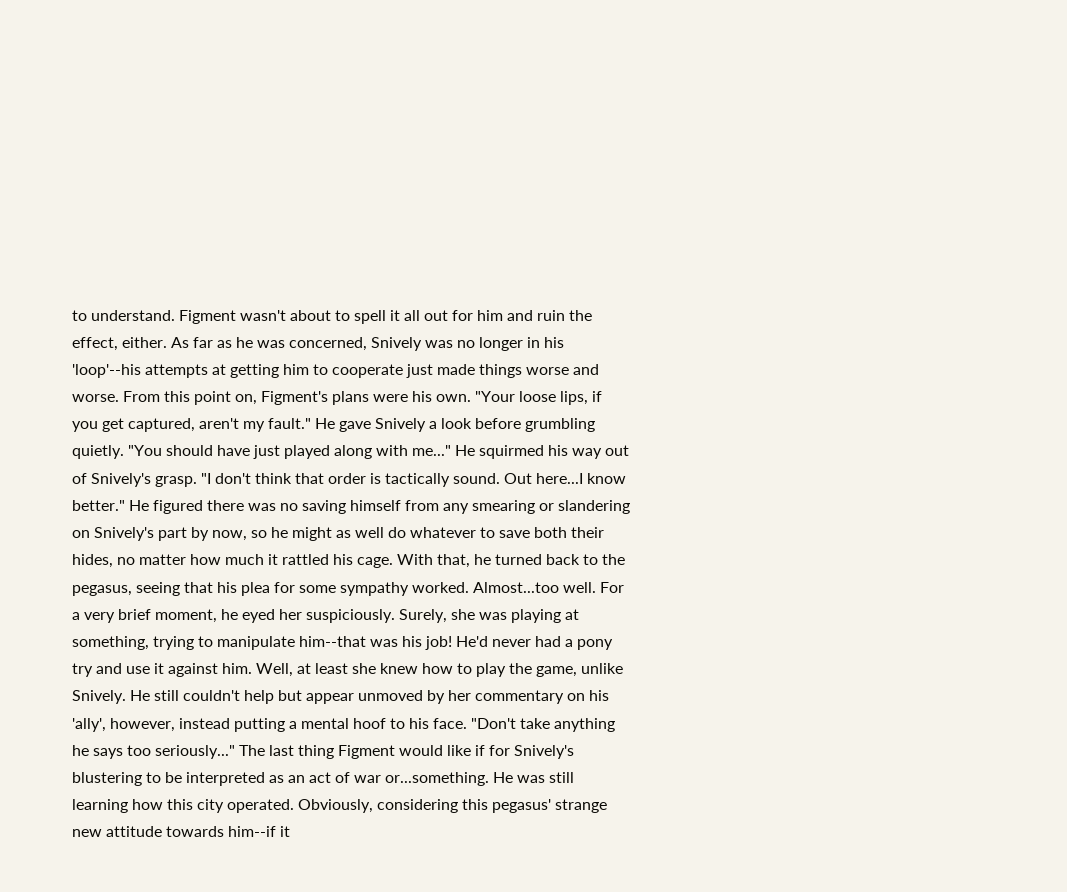to understand. Figment wasn't about to spell it all out for him and ruin the effect, either. As far as he was concerned, Snively was no longer in his 'loop'--his attempts at getting him to cooperate just made things worse and worse. From this point on, Figment's plans were his own. "Your loose lips, if you get captured, aren't my fault." He gave Snively a look before grumbling quietly. "You should have just played along with me..." He squirmed his way out of Snively's grasp. "I don't think that order is tactically sound. Out here...I know better." He figured there was no saving himself from any smearing or slandering on Snively's part by now, so he might as well do whatever to save both their hides, no matter how much it rattled his cage. With that, he turned back to the pegasus, seeing that his plea for some sympathy worked. Almost...too well. For a very brief moment, he eyed her suspiciously. Surely, she was playing at something, trying to manipulate him--that was his job! He'd never had a pony try and use it against him. Well, at least she knew how to play the game, unlike Snively. He still couldn't help but appear unmoved by her commentary on his 'ally', however, instead putting a mental hoof to his face. "Don't take anything he says too seriously..." The last thing Figment would like if for Snively's blustering to be interpreted as an act of war or...something. He was still learning how this city operated. Obviously, considering this pegasus' strange new attitude towards him--if it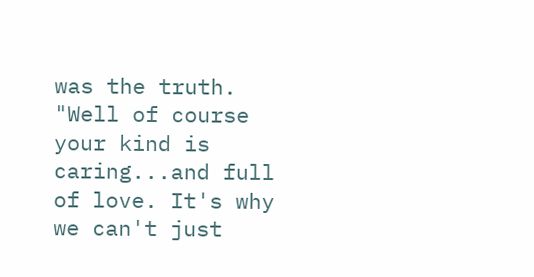was the truth. "Well of course your kind is caring...and full of love. It's why we can't just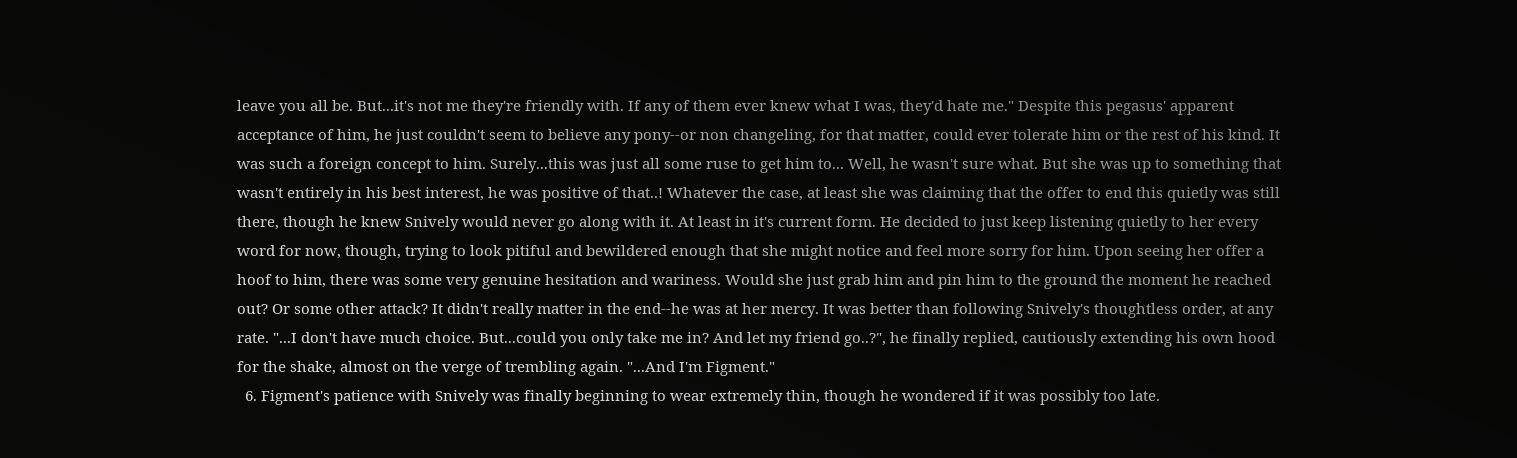leave you all be. But...it's not me they're friendly with. If any of them ever knew what I was, they'd hate me." Despite this pegasus' apparent acceptance of him, he just couldn't seem to believe any pony--or non changeling, for that matter, could ever tolerate him or the rest of his kind. It was such a foreign concept to him. Surely...this was just all some ruse to get him to... Well, he wasn't sure what. But she was up to something that wasn't entirely in his best interest, he was positive of that..! Whatever the case, at least she was claiming that the offer to end this quietly was still there, though he knew Snively would never go along with it. At least in it's current form. He decided to just keep listening quietly to her every word for now, though, trying to look pitiful and bewildered enough that she might notice and feel more sorry for him. Upon seeing her offer a hoof to him, there was some very genuine hesitation and wariness. Would she just grab him and pin him to the ground the moment he reached out? Or some other attack? It didn't really matter in the end--he was at her mercy. It was better than following Snively's thoughtless order, at any rate. "...I don't have much choice. But...could you only take me in? And let my friend go..?", he finally replied, cautiously extending his own hood for the shake, almost on the verge of trembling again. "...And I'm Figment."
  6. Figment's patience with Snively was finally beginning to wear extremely thin, though he wondered if it was possibly too late.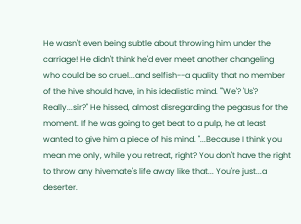He wasn't even being subtle about throwing him under the carriage! He didn't think he'd ever meet another changeling who could be so cruel...and selfish--a quality that no member of the hive should have, in his idealistic mind. "'We'? 'Us'? Really...sir?" He hissed, almost disregarding the pegasus for the moment. If he was going to get beat to a pulp, he at least wanted to give him a piece of his mind. "...Because I think you mean me only, while you retreat, right? You don't have the right to throw any hivemate's life away like that... You're just...a deserter.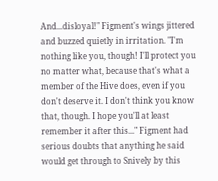And...disloyal!" Figment's wings jittered and buzzed quietly in irritation. "I'm nothing like you, though! I'll protect you no matter what, because that's what a member of the Hive does, even if you don't deserve it. I don't think you know that, though. I hope you'll at least remember it after this..." Figment had serious doubts that anything he said would get through to Snively by this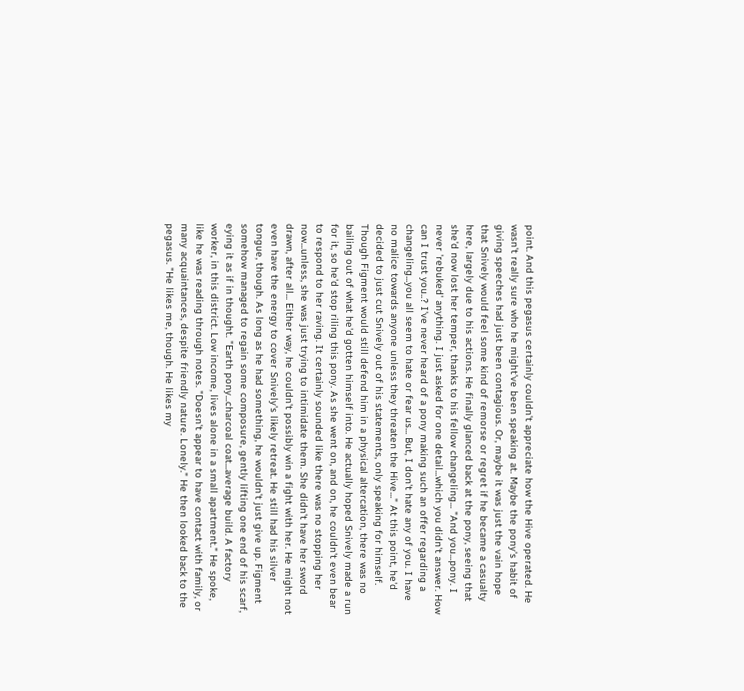point. And this pegasus certainly couldn't appreciate how the Hive operated. He wasn't really sure who he might've been speaking at. Maybe the pony's habit of giving speeches had just been contagious. Or, maybe it was just the vain hope that Snively would feel some kind of remorse or regret if he became a casualty here, largely due to his actions. He finally glanced back at the pony, seeing that she'd now lost her temper, thanks to his fellow changeling... "And you...pony. I never 'rebuked' anything. I just asked for one detail...which you didn't answer. How can I trust you..? I've never heard of a pony making such an offer regarding a changeling...you all seem to hate or fear us... But, I don't hate any of you. I have no malice towards anyone unless they threaten the Hive..." At this point, he'd decided to just cut Snively out of his statements, only speaking for himself. Though Figment would still defend him in a physical altercation, there was no bailing out of what he'd gotten himself into. He actually hoped Snively made a run for it, so he'd stop riling this pony. As she went on, and on, he couldn't even bear to respond to her raving. It certainly sounded like there was no stopping her now...unless, she was just trying to intimidate them. She didn't have her sword drawn, after all... Either way, he couldn't possibly win a fight with her. He might not even have the energy to cover Snively's likely retreat. He still had his silver tongue, though. As long as he had something, he wouldn't just give up. Figment somehow managed to regain some composure, gently lifting one end of his scarf, eying it as if in thought. "Earth pony...charcoal coat...average build. A factory worker, in this district. Low income, lives alone in a small apartment." He spoke, like he was reading through notes. "Doesn't appear to have contact with family, or many acquaintances, despite friendly nature. Lonely." He then looked back to the pegasus. "He likes me, though. He likes my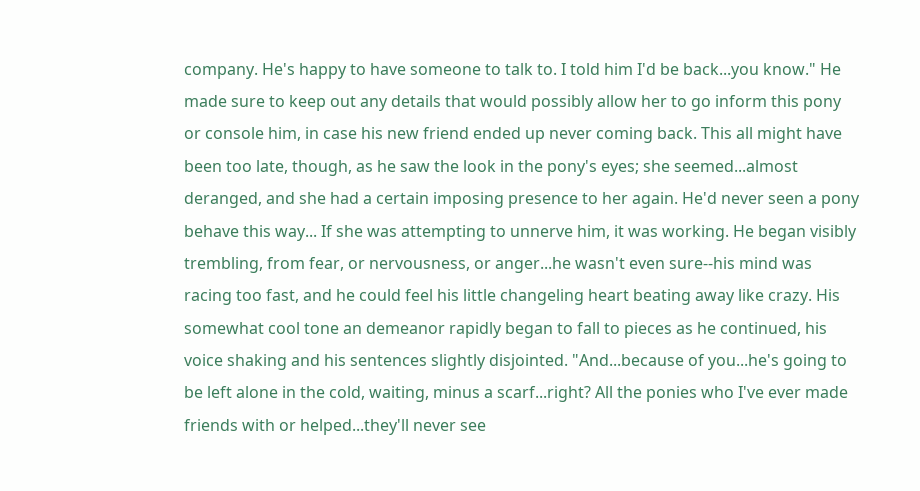company. He's happy to have someone to talk to. I told him I'd be back...you know." He made sure to keep out any details that would possibly allow her to go inform this pony or console him, in case his new friend ended up never coming back. This all might have been too late, though, as he saw the look in the pony's eyes; she seemed...almost deranged, and she had a certain imposing presence to her again. He'd never seen a pony behave this way... If she was attempting to unnerve him, it was working. He began visibly trembling, from fear, or nervousness, or anger...he wasn't even sure--his mind was racing too fast, and he could feel his little changeling heart beating away like crazy. His somewhat cool tone an demeanor rapidly began to fall to pieces as he continued, his voice shaking and his sentences slightly disjointed. "And...because of you...he's going to be left alone in the cold, waiting, minus a scarf...right? All the ponies who I've ever made friends with or helped...they'll never see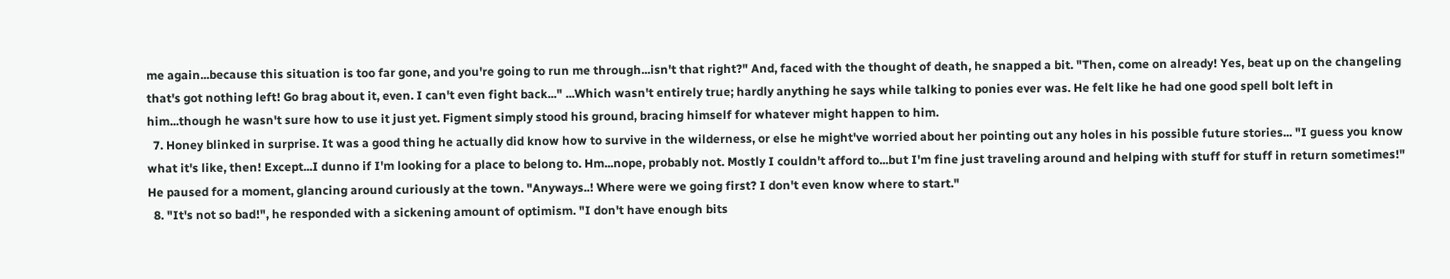me again...because this situation is too far gone, and you're going to run me through...isn't that right?" And, faced with the thought of death, he snapped a bit. "Then, come on already! Yes, beat up on the changeling that's got nothing left! Go brag about it, even. I can't even fight back..." ...Which wasn't entirely true; hardly anything he says while talking to ponies ever was. He felt like he had one good spell bolt left in him...though he wasn't sure how to use it just yet. Figment simply stood his ground, bracing himself for whatever might happen to him.
  7. Honey blinked in surprise. It was a good thing he actually did know how to survive in the wilderness, or else he might've worried about her pointing out any holes in his possible future stories... "I guess you know what it's like, then! Except...I dunno if I'm looking for a place to belong to. Hm...nope, probably not. Mostly I couldn't afford to...but I'm fine just traveling around and helping with stuff for stuff in return sometimes!" He paused for a moment, glancing around curiously at the town. "Anyways..! Where were we going first? I don't even know where to start."
  8. "It's not so bad!", he responded with a sickening amount of optimism. "I don't have enough bits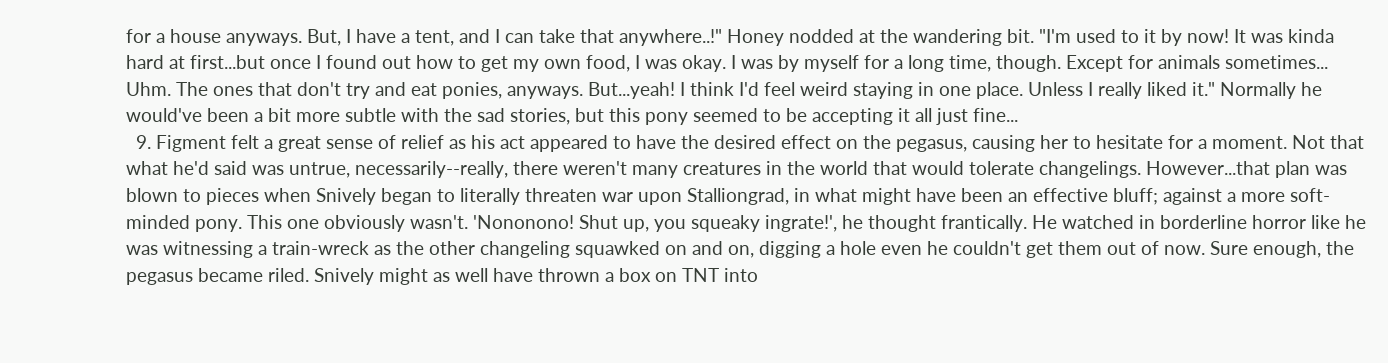for a house anyways. But, I have a tent, and I can take that anywhere..!" Honey nodded at the wandering bit. "I'm used to it by now! It was kinda hard at first...but once I found out how to get my own food, I was okay. I was by myself for a long time, though. Except for animals sometimes... Uhm. The ones that don't try and eat ponies, anyways. But...yeah! I think I'd feel weird staying in one place. Unless I really liked it." Normally he would've been a bit more subtle with the sad stories, but this pony seemed to be accepting it all just fine...
  9. Figment felt a great sense of relief as his act appeared to have the desired effect on the pegasus, causing her to hesitate for a moment. Not that what he'd said was untrue, necessarily--really, there weren't many creatures in the world that would tolerate changelings. However...that plan was blown to pieces when Snively began to literally threaten war upon Stalliongrad, in what might have been an effective bluff; against a more soft-minded pony. This one obviously wasn't. 'Nononono! Shut up, you squeaky ingrate!', he thought frantically. He watched in borderline horror like he was witnessing a train-wreck as the other changeling squawked on and on, digging a hole even he couldn't get them out of now. Sure enough, the pegasus became riled. Snively might as well have thrown a box on TNT into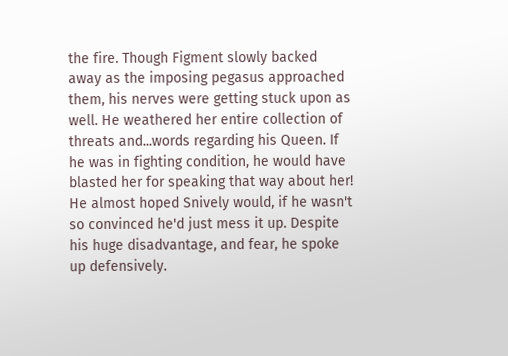the fire. Though Figment slowly backed away as the imposing pegasus approached them, his nerves were getting stuck upon as well. He weathered her entire collection of threats and...words regarding his Queen. If he was in fighting condition, he would have blasted her for speaking that way about her! He almost hoped Snively would, if he wasn't so convinced he'd just mess it up. Despite his huge disadvantage, and fear, he spoke up defensively.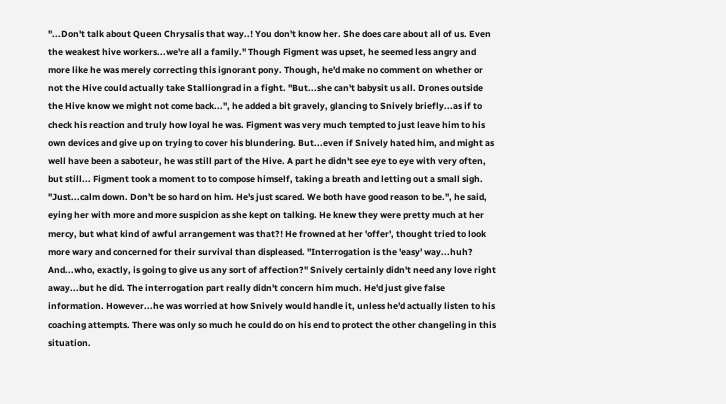"...Don't talk about Queen Chrysalis that way..! You don't know her. She does care about all of us. Even the weakest hive workers...we're all a family." Though Figment was upset, he seemed less angry and more like he was merely correcting this ignorant pony. Though, he'd make no comment on whether or not the Hive could actually take Stalliongrad in a fight. "But...she can't babysit us all. Drones outside the Hive know we might not come back...", he added a bit gravely, glancing to Snively briefly...as if to check his reaction and truly how loyal he was. Figment was very much tempted to just leave him to his own devices and give up on trying to cover his blundering. But...even if Snively hated him, and might as well have been a saboteur, he was still part of the Hive. A part he didn't see eye to eye with very often, but still... Figment took a moment to to compose himself, taking a breath and letting out a small sigh. "Just...calm down. Don't be so hard on him. He's just scared. We both have good reason to be.", he said, eying her with more and more suspicion as she kept on talking. He knew they were pretty much at her mercy, but what kind of awful arrangement was that?! He frowned at her 'offer', thought tried to look more wary and concerned for their survival than displeased. "Interrogation is the 'easy' way...huh? And...who, exactly, is going to give us any sort of affection?" Snively certainly didn't need any love right away...but he did. The interrogation part really didn't concern him much. He'd just give false information. However...he was worried at how Snively would handle it, unless he'd actually listen to his coaching attempts. There was only so much he could do on his end to protect the other changeling in this situation.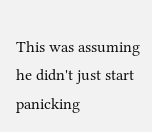This was assuming he didn't just start panicking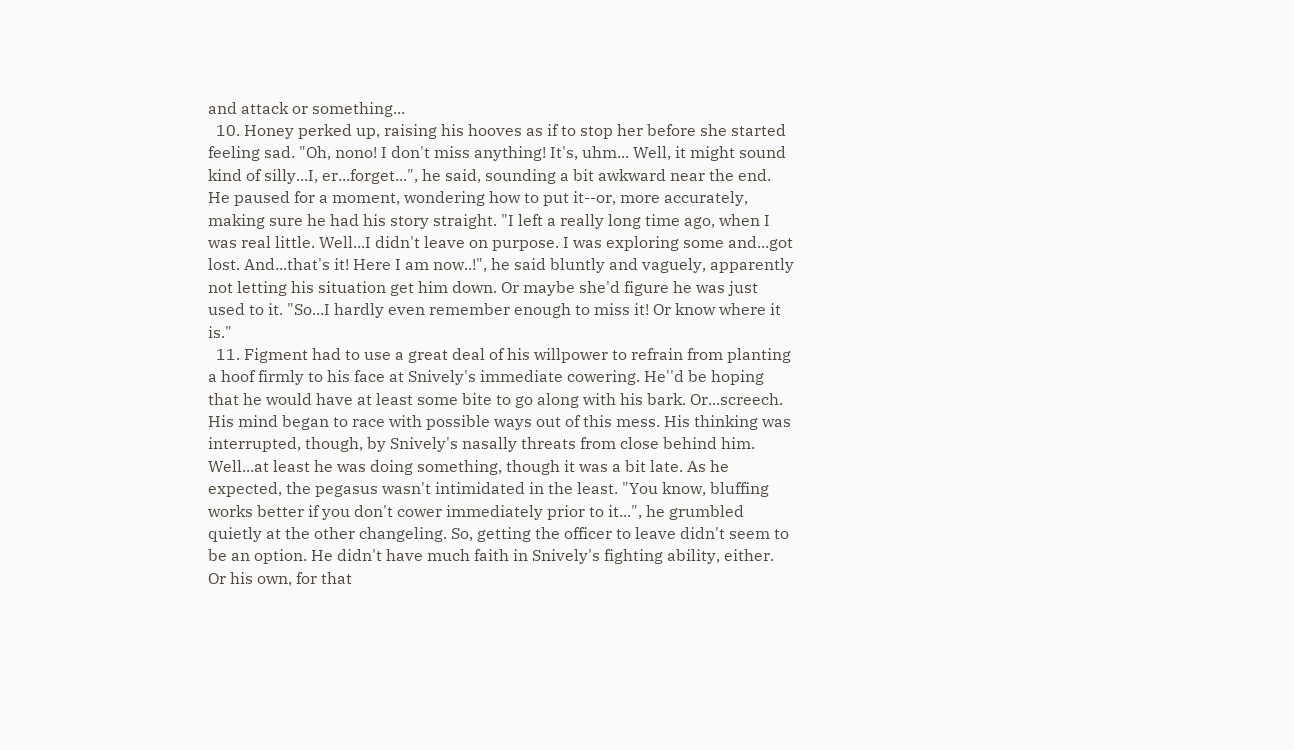and attack or something...
  10. Honey perked up, raising his hooves as if to stop her before she started feeling sad. "Oh, nono! I don't miss anything! It's, uhm... Well, it might sound kind of silly...I, er...forget...", he said, sounding a bit awkward near the end. He paused for a moment, wondering how to put it--or, more accurately, making sure he had his story straight. "I left a really long time ago, when I was real little. Well...I didn't leave on purpose. I was exploring some and...got lost. And...that's it! Here I am now..!", he said bluntly and vaguely, apparently not letting his situation get him down. Or maybe she'd figure he was just used to it. "So...I hardly even remember enough to miss it! Or know where it is."
  11. Figment had to use a great deal of his willpower to refrain from planting a hoof firmly to his face at Snively's immediate cowering. He''d be hoping that he would have at least some bite to go along with his bark. Or...screech. His mind began to race with possible ways out of this mess. His thinking was interrupted, though, by Snively's nasally threats from close behind him. Well...at least he was doing something, though it was a bit late. As he expected, the pegasus wasn't intimidated in the least. "You know, bluffing works better if you don't cower immediately prior to it...", he grumbled quietly at the other changeling. So, getting the officer to leave didn't seem to be an option. He didn't have much faith in Snively's fighting ability, either. Or his own, for that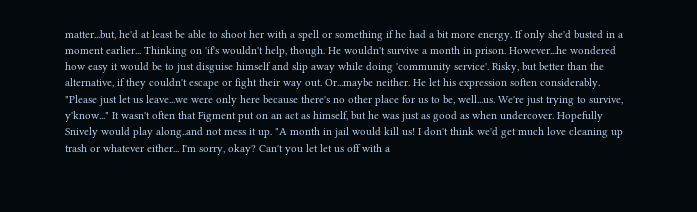matter...but, he'd at least be able to shoot her with a spell or something if he had a bit more energy. If only she'd busted in a moment earlier... Thinking on 'if's wouldn't help, though. He wouldn't survive a month in prison. However...he wondered how easy it would be to just disguise himself and slip away while doing 'community service'. Risky, but better than the alternative, if they couldn't escape or fight their way out. Or...maybe neither. He let his expression soften considerably. "Please just let us leave...we were only here because there's no other place for us to be, well...us. We're just trying to survive, y'know..." It wasn't often that Figment put on an act as himself, but he was just as good as when undercover. Hopefully Snively would play along..and not mess it up. "A month in jail would kill us! I don't think we'd get much love cleaning up trash or whatever either... I'm sorry, okay? Can't you let let us off with a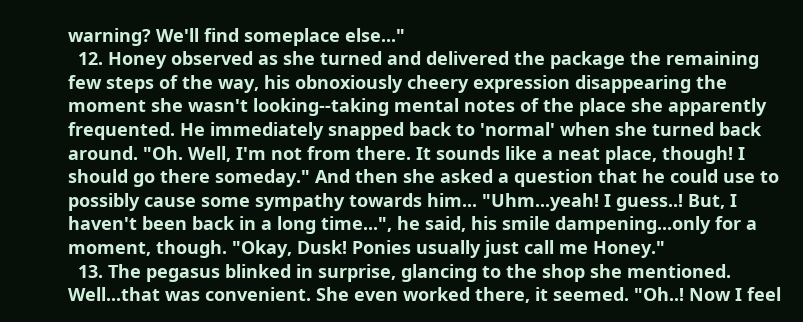warning? We'll find someplace else..."
  12. Honey observed as she turned and delivered the package the remaining few steps of the way, his obnoxiously cheery expression disappearing the moment she wasn't looking--taking mental notes of the place she apparently frequented. He immediately snapped back to 'normal' when she turned back around. "Oh. Well, I'm not from there. It sounds like a neat place, though! I should go there someday." And then she asked a question that he could use to possibly cause some sympathy towards him... "Uhm...yeah! I guess..! But, I haven't been back in a long time...", he said, his smile dampening...only for a moment, though. "Okay, Dusk! Ponies usually just call me Honey."
  13. The pegasus blinked in surprise, glancing to the shop she mentioned. Well...that was convenient. She even worked there, it seemed. "Oh..! Now I feel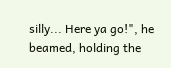silly... Here ya go!", he beamed, holding the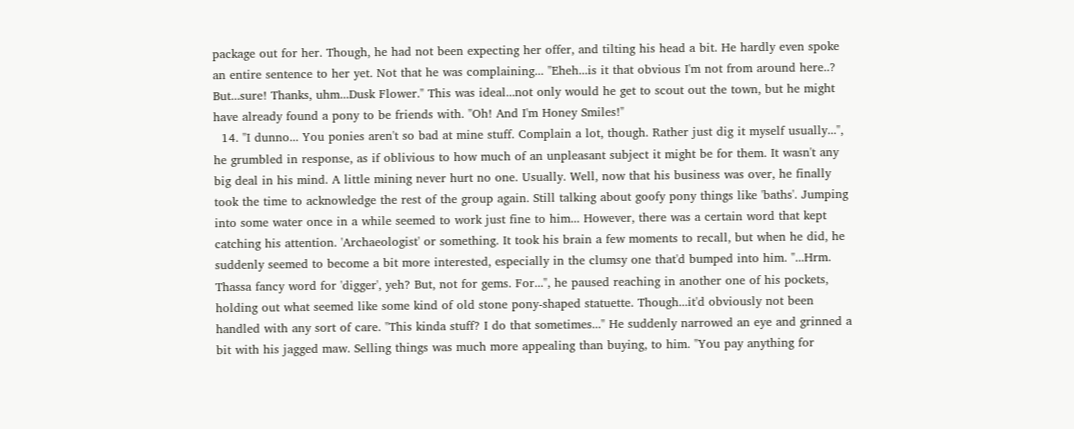package out for her. Though, he had not been expecting her offer, and tilting his head a bit. He hardly even spoke an entire sentence to her yet. Not that he was complaining... "Eheh...is it that obvious I'm not from around here..? But...sure! Thanks, uhm...Dusk Flower." This was ideal...not only would he get to scout out the town, but he might have already found a pony to be friends with. "Oh! And I'm Honey Smiles!"
  14. "I dunno... You ponies aren't so bad at mine stuff. Complain a lot, though. Rather just dig it myself usually...", he grumbled in response, as if oblivious to how much of an unpleasant subject it might be for them. It wasn't any big deal in his mind. A little mining never hurt no one. Usually. Well, now that his business was over, he finally took the time to acknowledge the rest of the group again. Still talking about goofy pony things like 'baths'. Jumping into some water once in a while seemed to work just fine to him... However, there was a certain word that kept catching his attention. 'Archaeologist' or something. It took his brain a few moments to recall, but when he did, he suddenly seemed to become a bit more interested, especially in the clumsy one that'd bumped into him. "...Hrm. Thassa fancy word for 'digger', yeh? But, not for gems. For...", he paused reaching in another one of his pockets, holding out what seemed like some kind of old stone pony-shaped statuette. Though...it'd obviously not been handled with any sort of care. "This kinda stuff? I do that sometimes..." He suddenly narrowed an eye and grinned a bit with his jagged maw. Selling things was much more appealing than buying, to him. "You pay anything for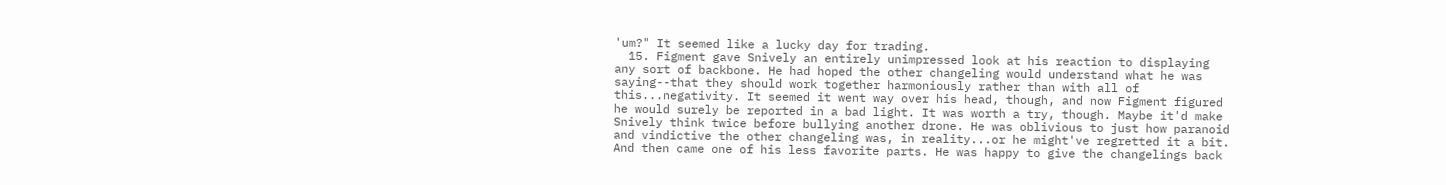'um?" It seemed like a lucky day for trading.
  15. Figment gave Snively an entirely unimpressed look at his reaction to displaying any sort of backbone. He had hoped the other changeling would understand what he was saying--that they should work together harmoniously rather than with all of this...negativity. It seemed it went way over his head, though, and now Figment figured he would surely be reported in a bad light. It was worth a try, though. Maybe it'd make Snively think twice before bullying another drone. He was oblivious to just how paranoid and vindictive the other changeling was, in reality...or he might've regretted it a bit. And then came one of his less favorite parts. He was happy to give the changelings back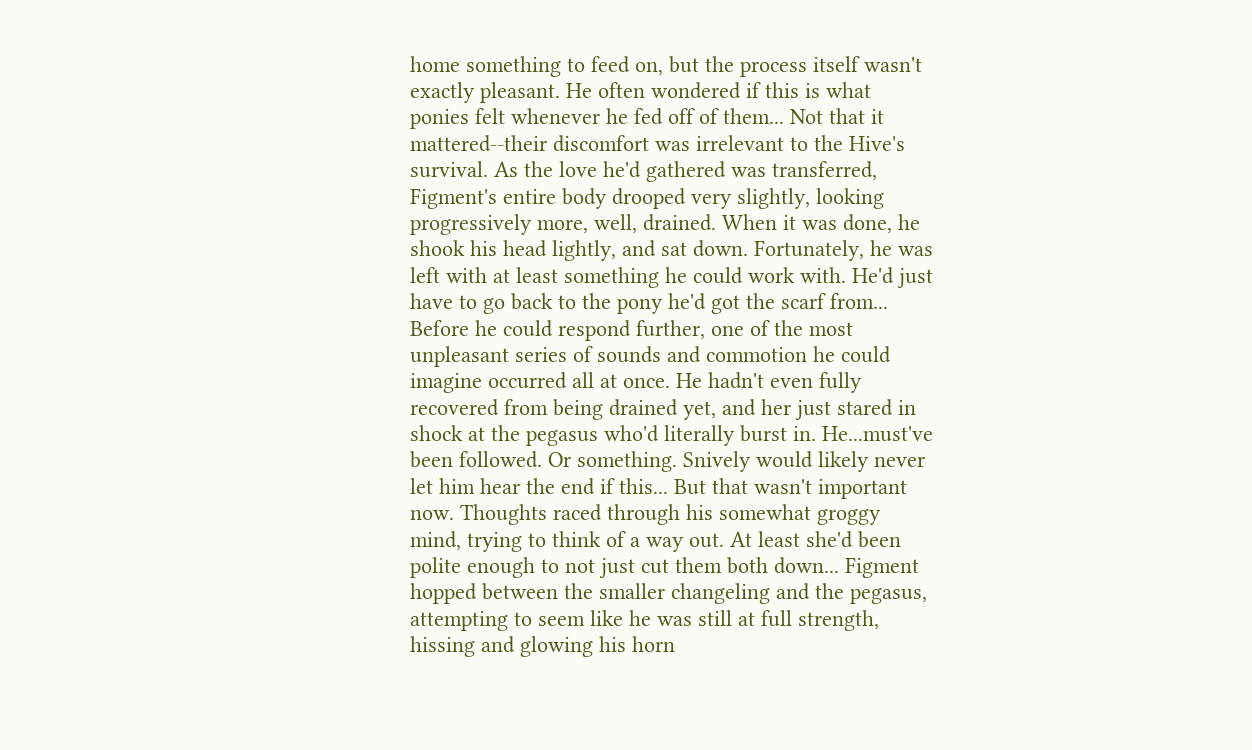home something to feed on, but the process itself wasn't exactly pleasant. He often wondered if this is what ponies felt whenever he fed off of them... Not that it mattered--their discomfort was irrelevant to the Hive's survival. As the love he'd gathered was transferred, Figment's entire body drooped very slightly, looking progressively more, well, drained. When it was done, he shook his head lightly, and sat down. Fortunately, he was left with at least something he could work with. He'd just have to go back to the pony he'd got the scarf from... Before he could respond further, one of the most unpleasant series of sounds and commotion he could imagine occurred all at once. He hadn't even fully recovered from being drained yet, and her just stared in shock at the pegasus who'd literally burst in. He...must've been followed. Or something. Snively would likely never let him hear the end if this... But that wasn't important now. Thoughts raced through his somewhat groggy mind, trying to think of a way out. At least she'd been polite enough to not just cut them both down... Figment hopped between the smaller changeling and the pegasus, attempting to seem like he was still at full strength, hissing and glowing his horn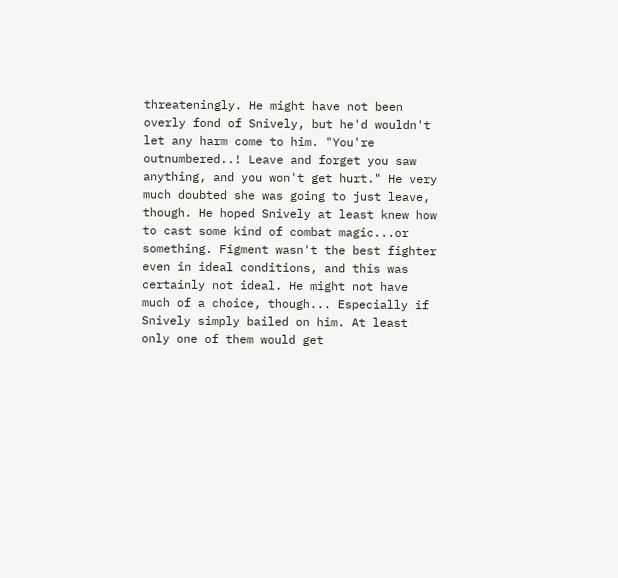threateningly. He might have not been overly fond of Snively, but he'd wouldn't let any harm come to him. "You're outnumbered..! Leave and forget you saw anything, and you won't get hurt." He very much doubted she was going to just leave, though. He hoped Snively at least knew how to cast some kind of combat magic...or something. Figment wasn't the best fighter even in ideal conditions, and this was certainly not ideal. He might not have much of a choice, though... Especially if Snively simply bailed on him. At least only one of them would get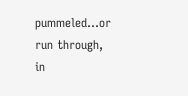pummeled...or run through, in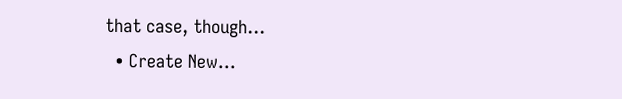that case, though...
  • Create New...